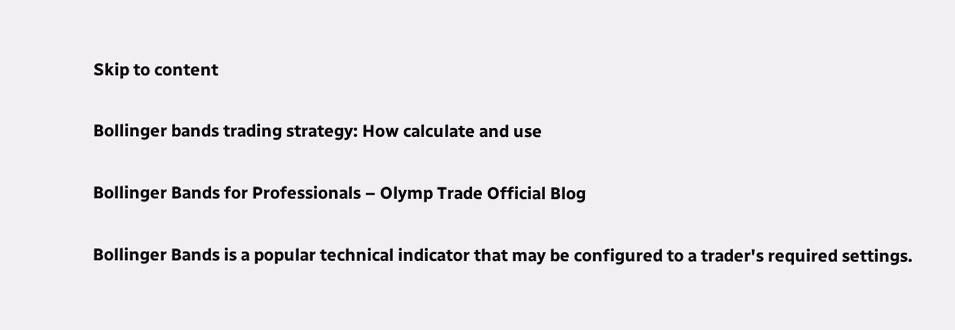Skip to content

Bollinger bands trading strategy: How calculate and use

Bollinger Bands for Professionals – Olymp Trade Official Blog

Bollinger Bands is a popular technical indicator that may be configured to a trader's required settings.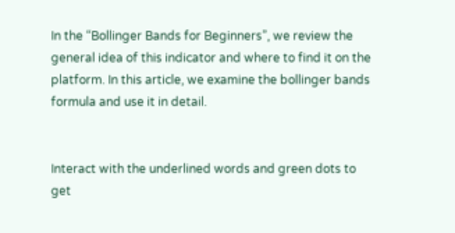In the “Bollinger Bands for Beginners”, we review the general idea of this indicator and where to find it on the platform. In this article, we examine the bollinger bands formula and use it in detail.


Interact with the underlined words and green dots to get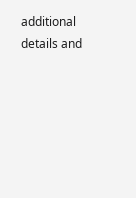additional details and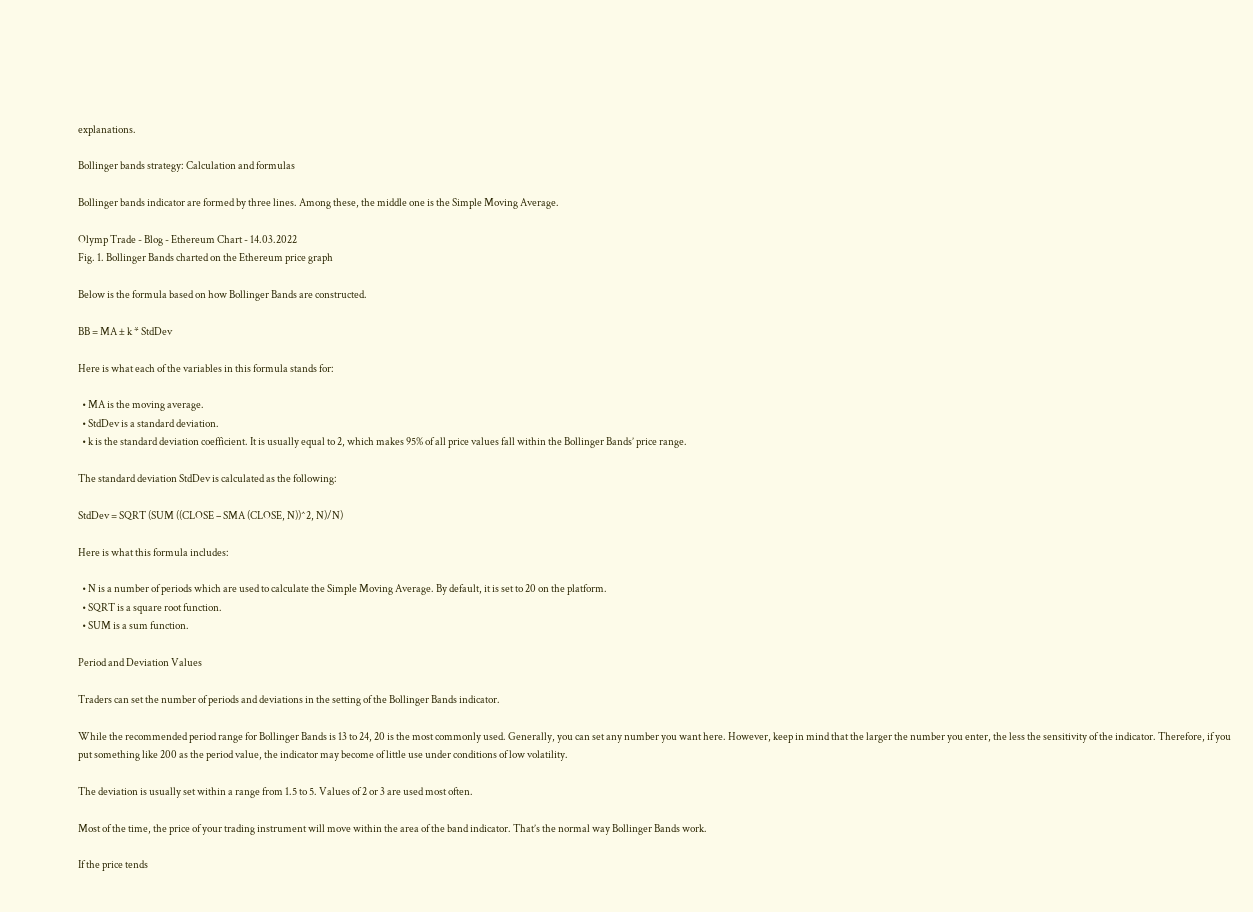explanations.

Bollinger bands strategy: Calculation and formulas

Bollinger bands indicator are formed by three lines. Among these, the middle one is the Simple Moving Average.

Olymp Trade - Blog - Ethereum Chart - 14.03.2022
Fig. 1. Bollinger Bands charted on the Ethereum price graph

Below is the formula based on how Bollinger Bands are constructed.

BB = MA ± k * StdDev

Here is what each of the variables in this formula stands for:

  • MA is the moving average.
  • StdDev is a standard deviation.
  • k is the standard deviation coefficient. It is usually equal to 2, which makes 95% of all price values fall within the Bollinger Bands’ price range.

The standard deviation StdDev is calculated as the following:

StdDev = SQRT (SUM ((CLOSE – SMA (CLOSE, N))^2, N)/N)

Here is what this formula includes:

  • N is a number of periods which are used to calculate the Simple Moving Average. By default, it is set to 20 on the platform.
  • SQRT is a square root function.
  • SUM is a sum function.

Period and Deviation Values

Traders can set the number of periods and deviations in the setting of the Bollinger Bands indicator.

While the recommended period range for Bollinger Bands is 13 to 24, 20 is the most commonly used. Generally, you can set any number you want here. However, keep in mind that the larger the number you enter, the less the sensitivity of the indicator. Therefore, if you put something like 200 as the period value, the indicator may become of little use under conditions of low volatility.

The deviation is usually set within a range from 1.5 to 5. Values of 2 or 3 are used most often.

Most of the time, the price of your trading instrument will move within the area of the band indicator. That’s the normal way Bollinger Bands work.

If the price tends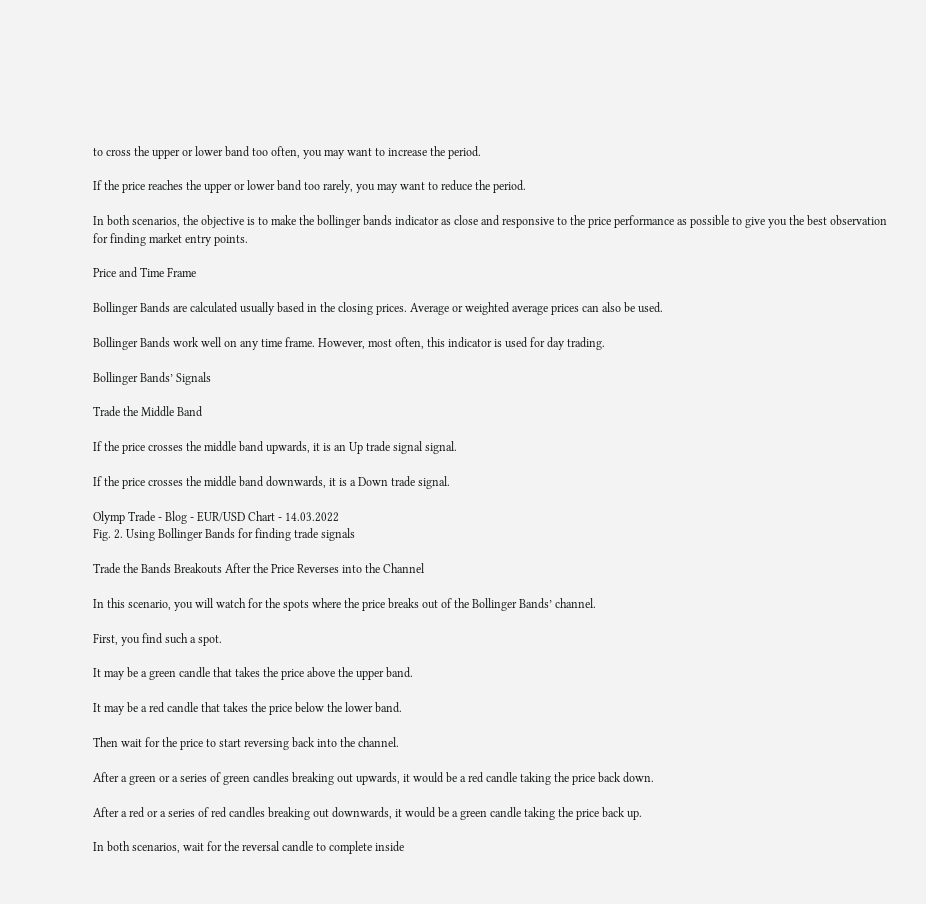to cross the upper or lower band too often, you may want to increase the period.

If the price reaches the upper or lower band too rarely, you may want to reduce the period.

In both scenarios, the objective is to make the bollinger bands indicator as close and responsive to the price performance as possible to give you the best observation for finding market entry points.

Price and Time Frame

Bollinger Bands are calculated usually based in the closing prices. Average or weighted average prices can also be used.

Bollinger Bands work well on any time frame. However, most often, this indicator is used for day trading.

Bollinger Bands’ Signals

Trade the Middle Band

If the price crosses the middle band upwards, it is an Up trade signal signal.

If the price crosses the middle band downwards, it is a Down trade signal.

Olymp Trade - Blog - EUR/USD Chart - 14.03.2022
Fig. 2. Using Bollinger Bands for finding trade signals

Trade the Bands Breakouts After the Price Reverses into the Channel

In this scenario, you will watch for the spots where the price breaks out of the Bollinger Bands’ channel.

First, you find such a spot.

It may be a green candle that takes the price above the upper band.

It may be a red candle that takes the price below the lower band.

Then wait for the price to start reversing back into the channel.

After a green or a series of green candles breaking out upwards, it would be a red candle taking the price back down.

After a red or a series of red candles breaking out downwards, it would be a green candle taking the price back up.

In both scenarios, wait for the reversal candle to complete inside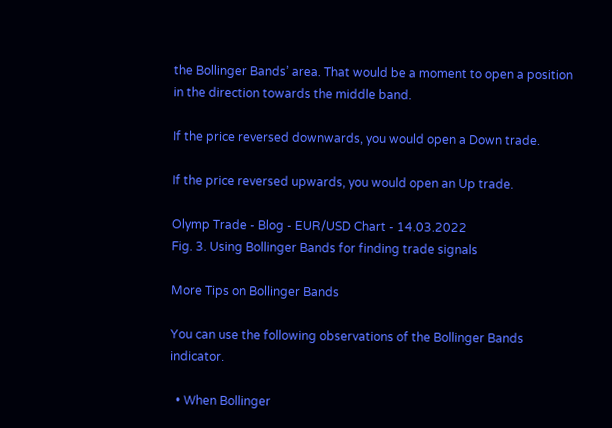the Bollinger Bands’ area. That would be a moment to open a position in the direction towards the middle band.

If the price reversed downwards, you would open a Down trade.

If the price reversed upwards, you would open an Up trade.

Olymp Trade - Blog - EUR/USD Chart - 14.03.2022
Fig. 3. Using Bollinger Bands for finding trade signals

More Tips on Bollinger Bands

You can use the following observations of the Bollinger Bands indicator.

  • When Bollinger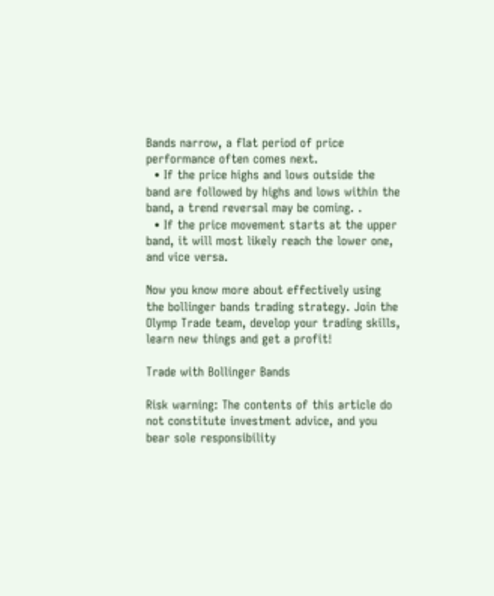Bands narrow, a flat period of price performance often comes next.
  • If the price highs and lows outside the band are followed by highs and lows within the band, a trend reversal may be coming. .
  • If the price movement starts at the upper band, it will most likely reach the lower one, and vice versa.

Now you know more about effectively using the bollinger bands trading strategy. Join the Olymp Trade team, develop your trading skills, learn new things and get a profit!

Trade with Bollinger Bands

Risk warning: The contents of this article do not constitute investment advice, and you bear sole responsibility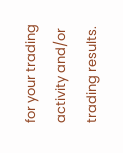for your trading activity and/or trading results.